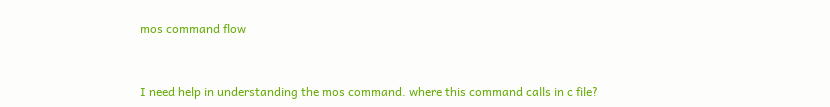mos command flow


I need help in understanding the mos command. where this command calls in c file?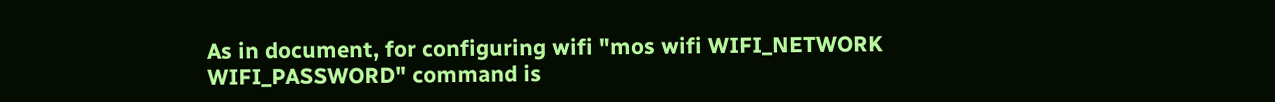As in document, for configuring wifi "mos wifi WIFI_NETWORK WIFI_PASSWORD" command is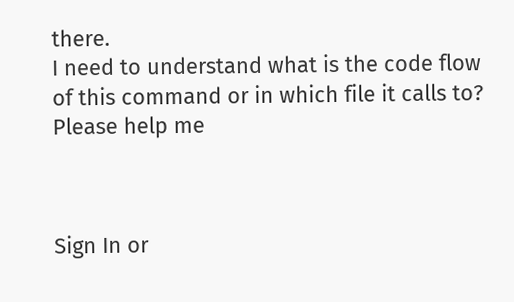there.
I need to understand what is the code flow of this command or in which file it calls to?
Please help me



Sign In or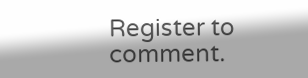Register to comment.